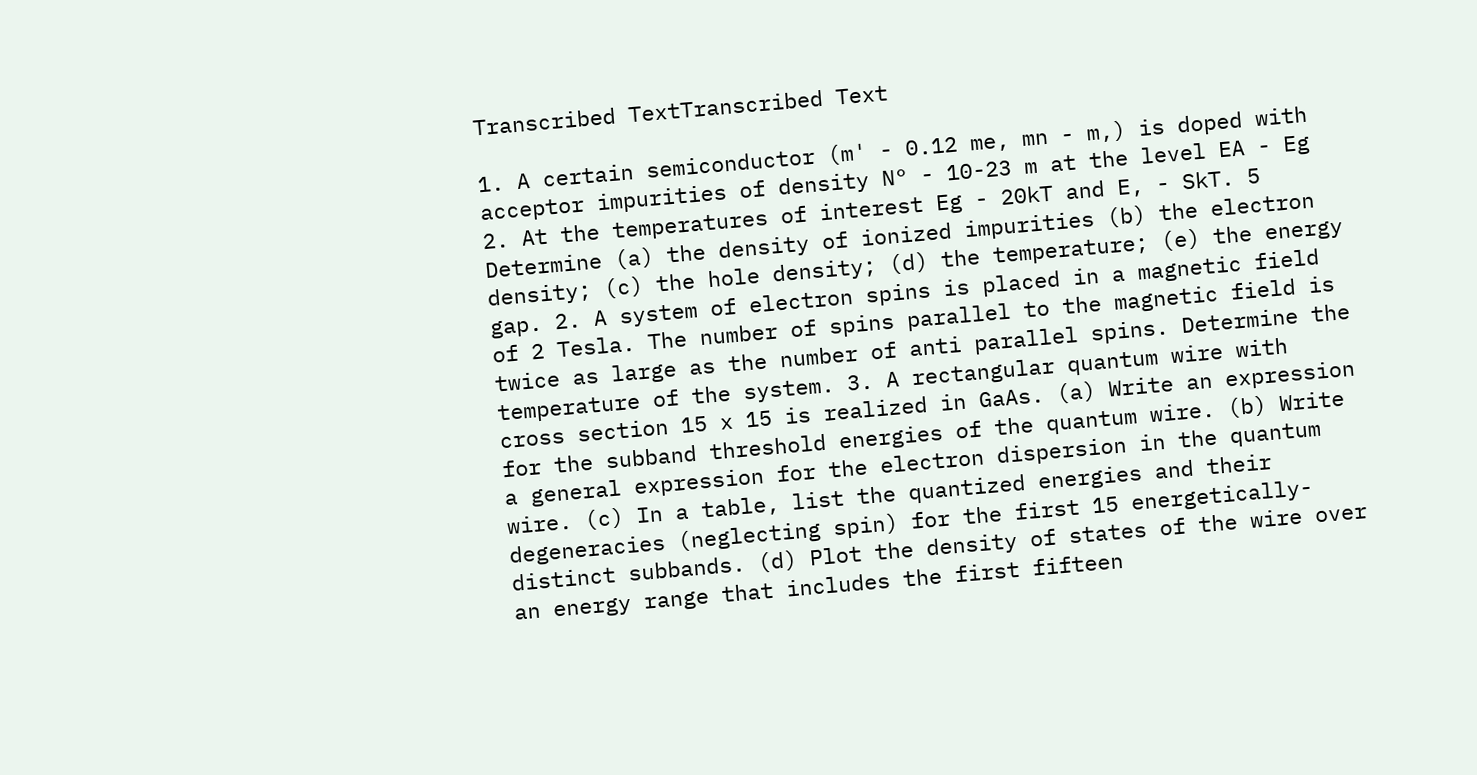Transcribed TextTranscribed Text

1. A certain semiconductor (m' - 0.12 me, mn - m,) is doped with acceptor impurities of density N° - 10-23 m at the level EA - Eg 2. At the temperatures of interest Eg - 20kT and E, - SkT. 5 Determine (a) the density of ionized impurities (b) the electron density; (c) the hole density; (d) the temperature; (e) the energy gap. 2. A system of electron spins is placed in a magnetic field of 2 Tesla. The number of spins parallel to the magnetic field is twice as large as the number of anti parallel spins. Determine the temperature of the system. 3. A rectangular quantum wire with cross section 15 x 15 is realized in GaAs. (a) Write an expression for the subband threshold energies of the quantum wire. (b) Write a general expression for the electron dispersion in the quantum wire. (c) In a table, list the quantized energies and their degeneracies (neglecting spin) for the first 15 energetically-distinct subbands. (d) Plot the density of states of the wire over an energy range that includes the first fifteen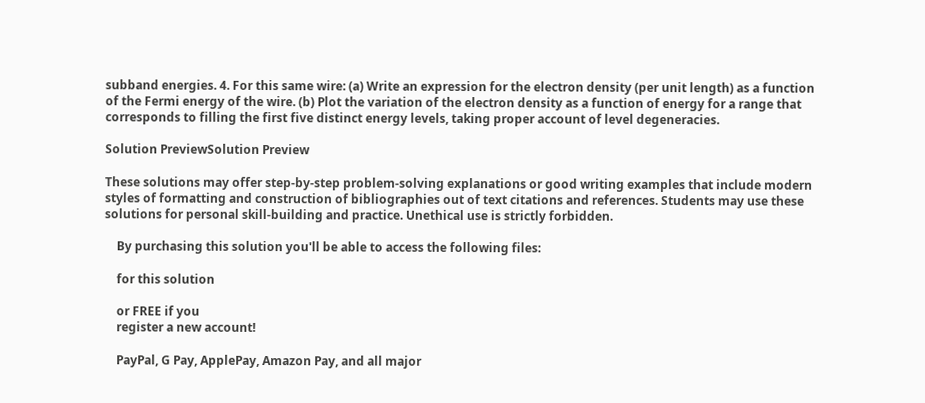subband energies. 4. For this same wire: (a) Write an expression for the electron density (per unit length) as a function of the Fermi energy of the wire. (b) Plot the variation of the electron density as a function of energy for a range that corresponds to filling the first five distinct energy levels, taking proper account of level degeneracies.

Solution PreviewSolution Preview

These solutions may offer step-by-step problem-solving explanations or good writing examples that include modern styles of formatting and construction of bibliographies out of text citations and references. Students may use these solutions for personal skill-building and practice. Unethical use is strictly forbidden.

    By purchasing this solution you'll be able to access the following files:

    for this solution

    or FREE if you
    register a new account!

    PayPal, G Pay, ApplePay, Amazon Pay, and all major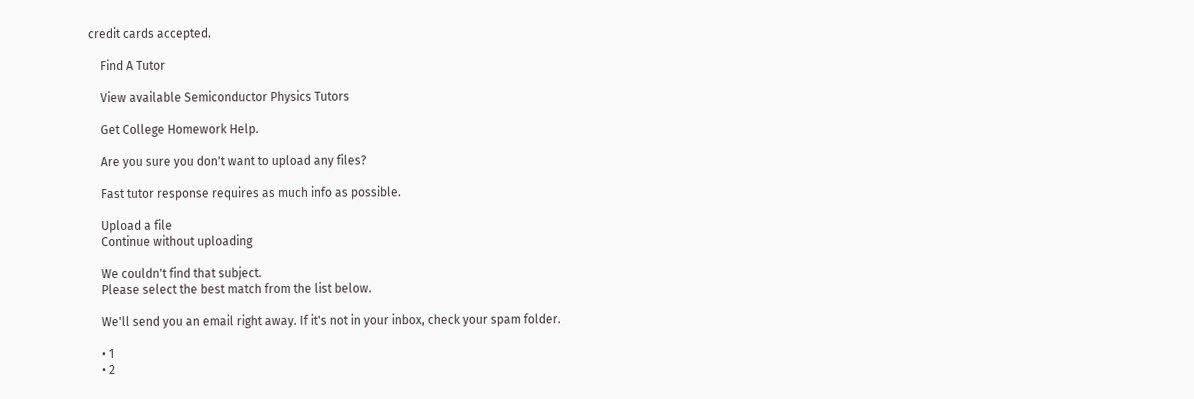credit cards accepted.

    Find A Tutor

    View available Semiconductor Physics Tutors

    Get College Homework Help.

    Are you sure you don't want to upload any files?

    Fast tutor response requires as much info as possible.

    Upload a file
    Continue without uploading

    We couldn't find that subject.
    Please select the best match from the list below.

    We'll send you an email right away. If it's not in your inbox, check your spam folder.

    • 1
    • 2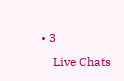• 3
    Live Chats